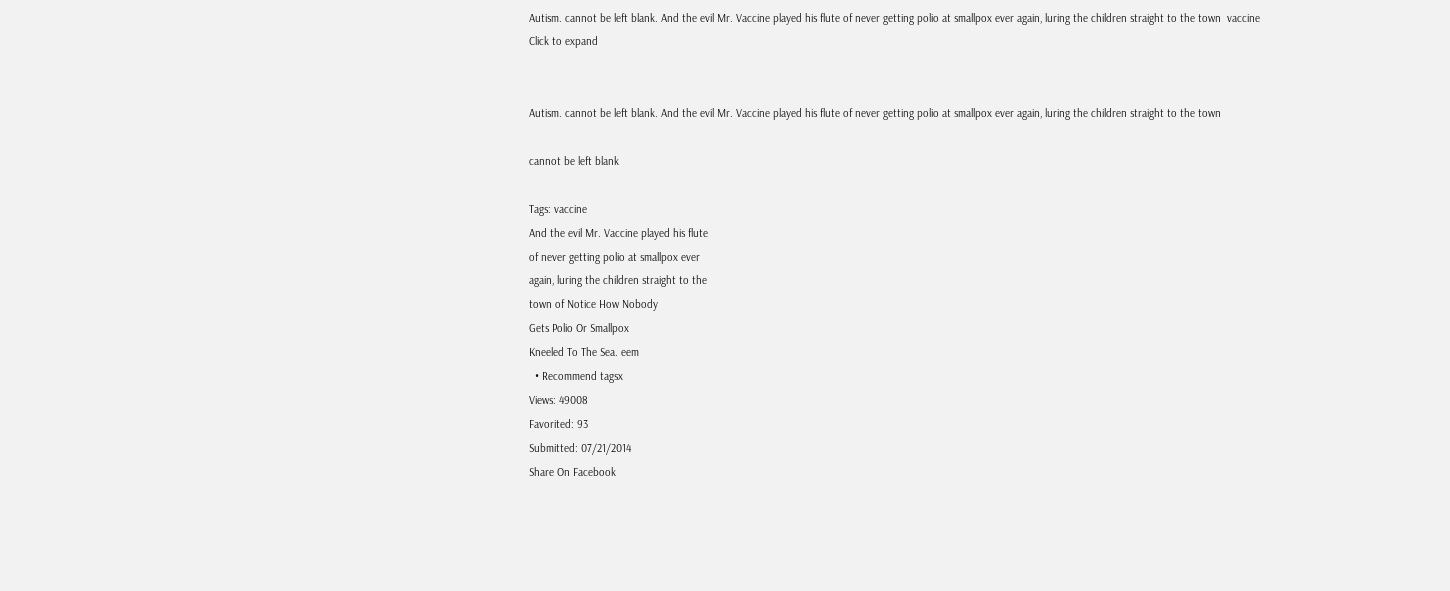Autism. cannot be left blank. And the evil Mr. Vaccine played his flute of never getting polio at smallpox ever again, luring the children straight to the town  vaccine
Click to expand


Autism. cannot be left blank. And the evil Mr. Vaccine played his flute of never getting polio at smallpox ever again, luring the children straight to the town

cannot be left blank

Tags: vaccine
And the evil Mr. Vaccine played his flute
of never getting polio at smallpox ever
again, luring the children straight to the
town of Notice How Nobody
Gets Polio Or Smallpox
Kneeled To The Sea. eem
  • Recommend tagsx
Views: 49008
Favorited: 93
Submitted: 07/21/2014
Share On Facebook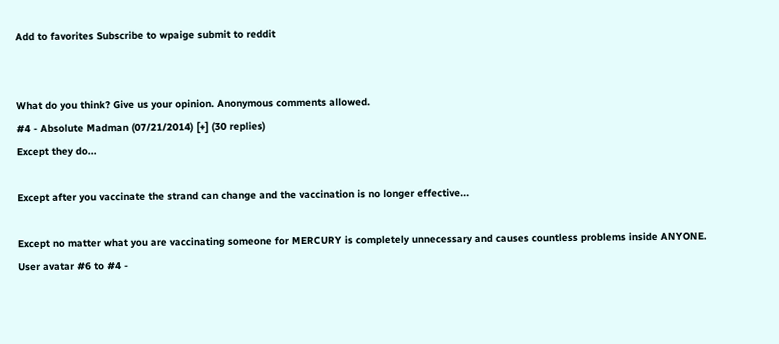Add to favorites Subscribe to wpaige submit to reddit


What do you think? Give us your opinion. Anonymous comments allowed.
#4 - Absolute Madman (07/21/2014) [+] (30 replies)
Except they do...

Except after you vaccinate the strand can change and the vaccination is no longer effective...

Except no matter what you are vaccinating someone for MERCURY is completely unnecessary and causes countless problems inside ANYONE.
User avatar #6 to #4 -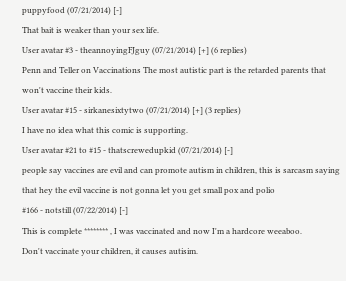puppyfood (07/21/2014) [-]
That bait is weaker than your sex life.
User avatar #3 - theannoyingFJguy (07/21/2014) [+] (6 replies)
Penn and Teller on Vaccinations The most autistic part is the retarded parents that won't vaccine their kids.
User avatar #15 - sirkanesixtytwo (07/21/2014) [+] (3 replies)
I have no idea what this comic is supporting.
User avatar #21 to #15 - thatscrewedupkid (07/21/2014) [-]
people say vaccines are evil and can promote autism in children, this is sarcasm saying that hey the evil vaccine is not gonna let you get small pox and polio
#166 - notstill (07/22/2014) [-]
This is complete ******** , I was vaccinated and now I'm a hardcore weeaboo.
Don't vaccinate your children, it causes autisim.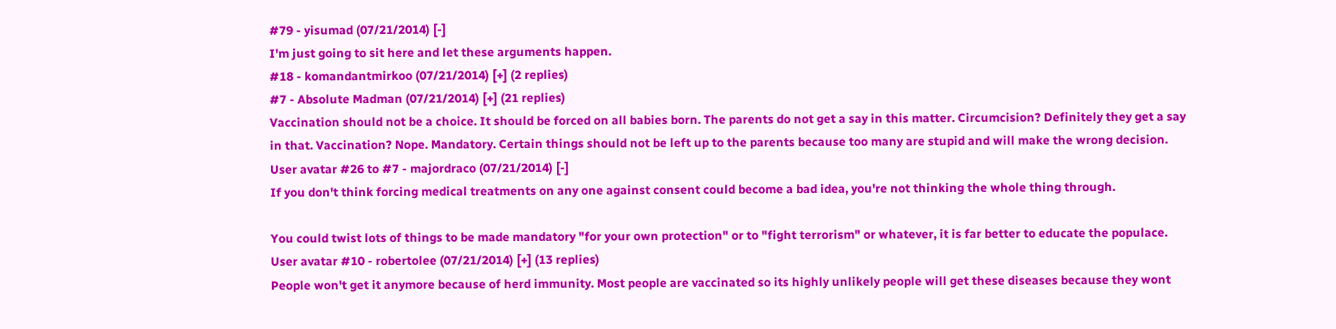#79 - yisumad (07/21/2014) [-]
I'm just going to sit here and let these arguments happen.
#18 - komandantmirkoo (07/21/2014) [+] (2 replies)
#7 - Absolute Madman (07/21/2014) [+] (21 replies)
Vaccination should not be a choice. It should be forced on all babies born. The parents do not get a say in this matter. Circumcision? Definitely they get a say in that. Vaccination? Nope. Mandatory. Certain things should not be left up to the parents because too many are stupid and will make the wrong decision.
User avatar #26 to #7 - majordraco (07/21/2014) [-]
If you don't think forcing medical treatments on any one against consent could become a bad idea, you're not thinking the whole thing through.

You could twist lots of things to be made mandatory "for your own protection" or to "fight terrorism" or whatever, it is far better to educate the populace.
User avatar #10 - robertolee (07/21/2014) [+] (13 replies)
People won't get it anymore because of herd immunity. Most people are vaccinated so its highly unlikely people will get these diseases because they wont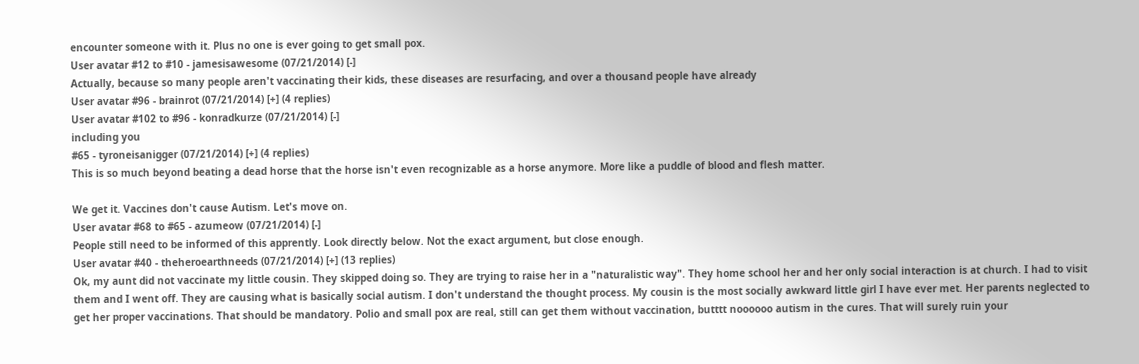encounter someone with it. Plus no one is ever going to get small pox.
User avatar #12 to #10 - jamesisawesome (07/21/2014) [-]
Actually, because so many people aren't vaccinating their kids, these diseases are resurfacing, and over a thousand people have already
User avatar #96 - brainrot (07/21/2014) [+] (4 replies)
User avatar #102 to #96 - konradkurze (07/21/2014) [-]
including you
#65 - tyroneisanigger (07/21/2014) [+] (4 replies)
This is so much beyond beating a dead horse that the horse isn't even recognizable as a horse anymore. More like a puddle of blood and flesh matter.

We get it. Vaccines don't cause Autism. Let's move on.
User avatar #68 to #65 - azumeow (07/21/2014) [-]
People still need to be informed of this apprently. Look directly below. Not the exact argument, but close enough.
User avatar #40 - theheroearthneeds (07/21/2014) [+] (13 replies)
Ok, my aunt did not vaccinate my little cousin. They skipped doing so. They are trying to raise her in a "naturalistic way". They home school her and her only social interaction is at church. I had to visit them and I went off. They are causing what is basically social autism. I don't understand the thought process. My cousin is the most socially awkward little girl I have ever met. Her parents neglected to get her proper vaccinations. That should be mandatory. Polio and small pox are real, still can get them without vaccination, butttt noooooo autism in the cures. That will surely ruin your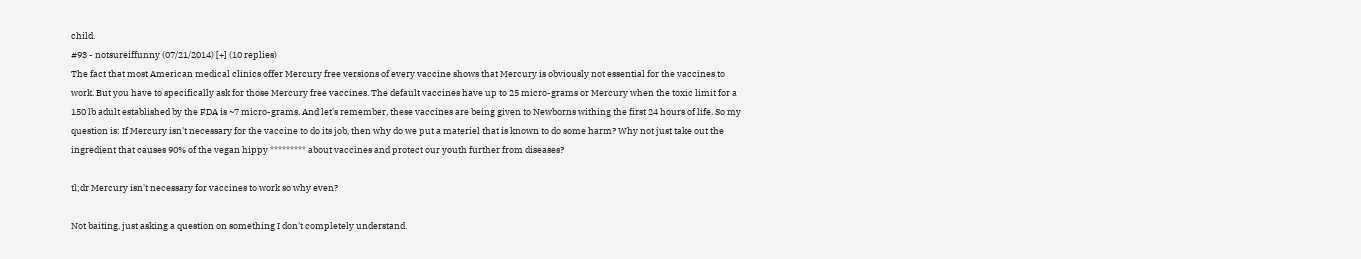child.
#93 - notsureiffunny (07/21/2014) [+] (10 replies)
The fact that most American medical clinics offer Mercury free versions of every vaccine shows that Mercury is obviously not essential for the vaccines to work. But you have to specifically ask for those Mercury free vaccines. The default vaccines have up to 25 micro-grams or Mercury when the toxic limit for a 150 lb adult established by the FDA is ~7 micro-grams. And let's remember, these vaccines are being given to Newborns withing the first 24 hours of life. So my question is: If Mercury isn't necessary for the vaccine to do its job, then why do we put a materiel that is known to do some harm? Why not just take out the ingredient that causes 90% of the vegan hippy ********* about vaccines and protect our youth further from diseases?

tl;dr Mercury isn't necessary for vaccines to work so why even?

Not baiting, just asking a question on something I don't completely understand.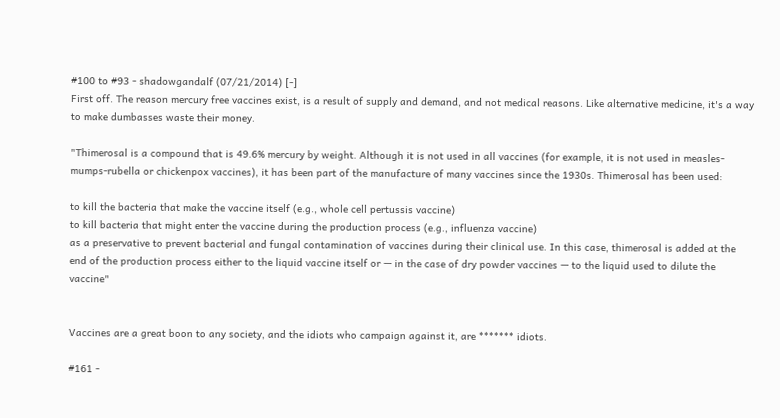#100 to #93 - shadowgandalf (07/21/2014) [-]
First off. The reason mercury free vaccines exist, is a result of supply and demand, and not medical reasons. Like alternative medicine, it's a way to make dumbasses waste their money.

"Thimerosal is a compound that is 49.6% mercury by weight. Although it is not used in all vaccines (for example, it is not used in measles-mumps-rubella or chickenpox vaccines), it has been part of the manufacture of many vaccines since the 1930s. Thimerosal has been used:

to kill the bacteria that make the vaccine itself (e.g., whole cell pertussis vaccine)
to kill bacteria that might enter the vaccine during the production process (e.g., influenza vaccine)
as a preservative to prevent bacterial and fungal contamination of vaccines during their clinical use. In this case, thimerosal is added at the end of the production process either to the liquid vaccine itself or — in the case of dry powder vaccines — to the liquid used to dilute the vaccine"


Vaccines are a great boon to any society, and the idiots who campaign against it, are ******* idiots.

#161 -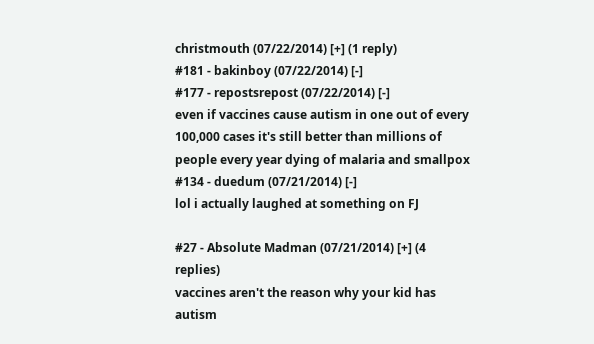christmouth (07/22/2014) [+] (1 reply)
#181 - bakinboy (07/22/2014) [-]
#177 - repostsrepost (07/22/2014) [-]
even if vaccines cause autism in one out of every 100,000 cases it's still better than millions of people every year dying of malaria and smallpox
#134 - duedum (07/21/2014) [-]
lol i actually laughed at something on FJ

#27 - Absolute Madman (07/21/2014) [+] (4 replies)
vaccines aren't the reason why your kid has autism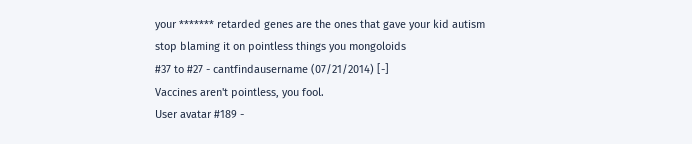your ******* retarded genes are the ones that gave your kid autism
stop blaming it on pointless things you mongoloids
#37 to #27 - cantfindausername (07/21/2014) [-]
Vaccines aren't pointless, you fool.
User avatar #189 -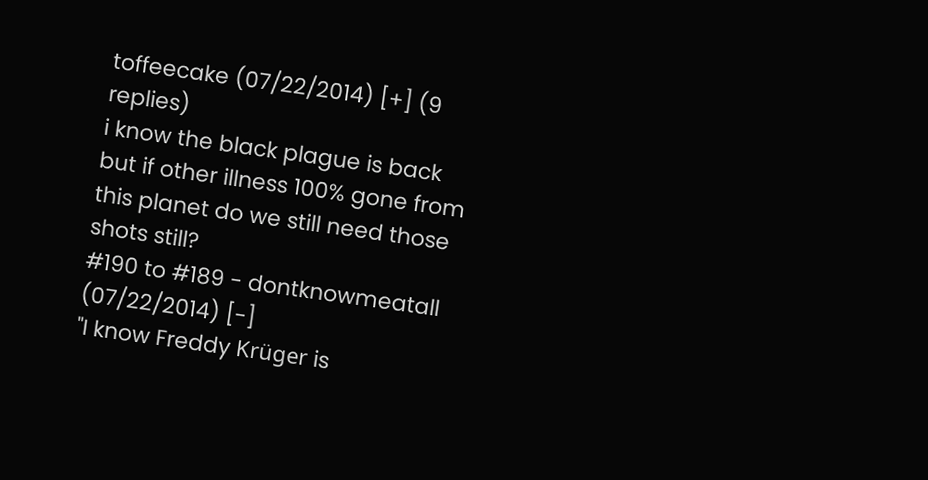toffeecake (07/22/2014) [+] (9 replies)
i know the black plague is back but if other illness 100% gone from this planet do we still need those shots still?
#190 to #189 - dontknowmeatall (07/22/2014) [-]
"I know Freddy Krüger is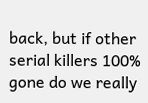back, but if other serial killers 100% gone do we really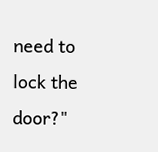need to lock the door?"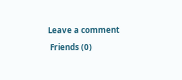Leave a comment
 Friends (0)